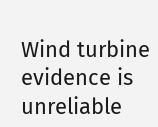Wind turbine evidence is unreliable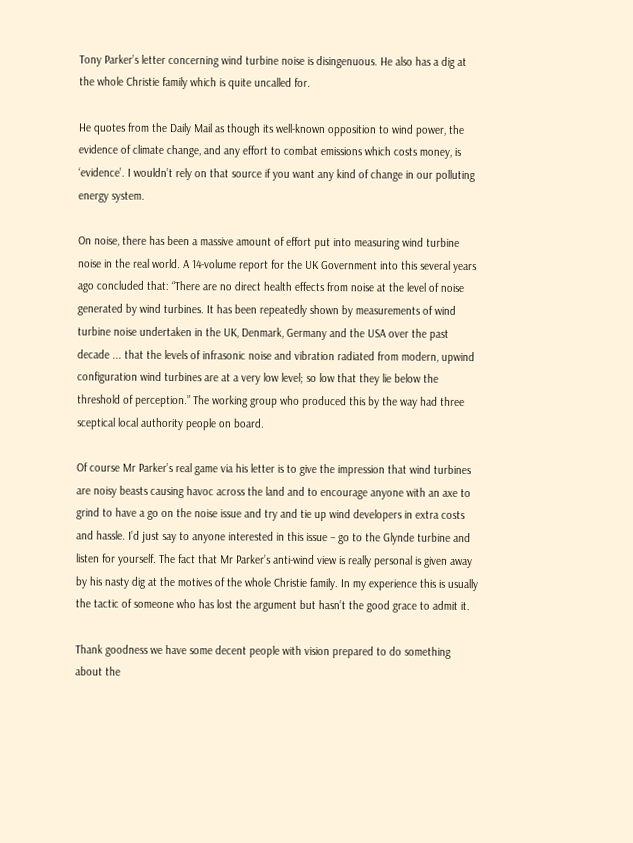Tony Parker’s letter concerning wind turbine noise is disingenuous. He also has a dig at the whole Christie family which is quite uncalled for.

He quotes from the Daily Mail as though its well-known opposition to wind power, the evidence of climate change, and any effort to combat emissions which costs money, is ‘evidence’. I wouldn’t rely on that source if you want any kind of change in our polluting energy system.

On noise, there has been a massive amount of effort put into measuring wind turbine noise in the real world. A 14-volume report for the UK Government into this several years ago concluded that: “There are no direct health effects from noise at the level of noise generated by wind turbines. It has been repeatedly shown by measurements of wind turbine noise undertaken in the UK, Denmark, Germany and the USA over the past decade ... that the levels of infrasonic noise and vibration radiated from modern, upwind configuration wind turbines are at a very low level; so low that they lie below the threshold of perception.” The working group who produced this by the way had three sceptical local authority people on board.

Of course Mr Parker’s real game via his letter is to give the impression that wind turbines are noisy beasts causing havoc across the land and to encourage anyone with an axe to grind to have a go on the noise issue and try and tie up wind developers in extra costs and hassle. I’d just say to anyone interested in this issue – go to the Glynde turbine and listen for yourself. The fact that Mr Parker’s anti-wind view is really personal is given away by his nasty dig at the motives of the whole Christie family. In my experience this is usually the tactic of someone who has lost the argument but hasn’t the good grace to admit it.

Thank goodness we have some decent people with vision prepared to do something about the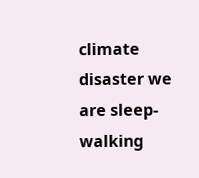climate disaster we are sleep-walking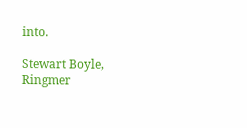into.

Stewart Boyle, Ringmer